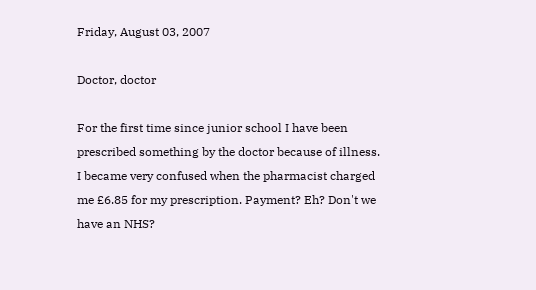Friday, August 03, 2007

Doctor, doctor

For the first time since junior school I have been prescribed something by the doctor because of illness. I became very confused when the pharmacist charged me £6.85 for my prescription. Payment? Eh? Don't we have an NHS?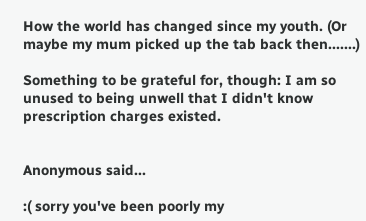How the world has changed since my youth. (Or maybe my mum picked up the tab back then.......)

Something to be grateful for, though: I am so unused to being unwell that I didn't know prescription charges existed.


Anonymous said...

:( sorry you've been poorly my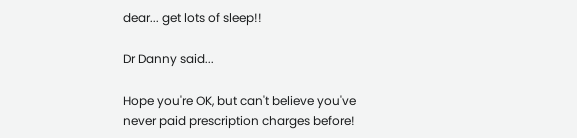dear... get lots of sleep!!

Dr Danny said...

Hope you're OK, but can't believe you've never paid prescription charges before!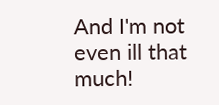And I'm not even ill that much!